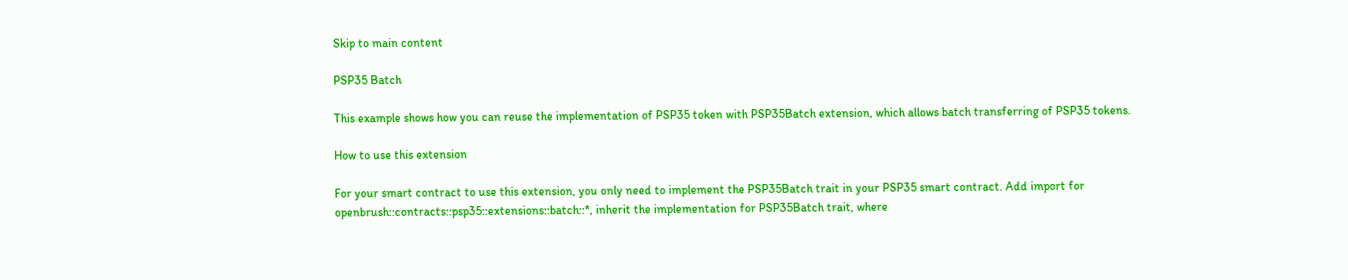Skip to main content

PSP35 Batch

This example shows how you can reuse the implementation of PSP35 token with PSP35Batch extension, which allows batch transferring of PSP35 tokens.

How to use this extension

For your smart contract to use this extension, you only need to implement the PSP35Batch trait in your PSP35 smart contract. Add import for openbrush::contracts::psp35::extensions::batch::*, inherit the implementation for PSP35Batch trait, where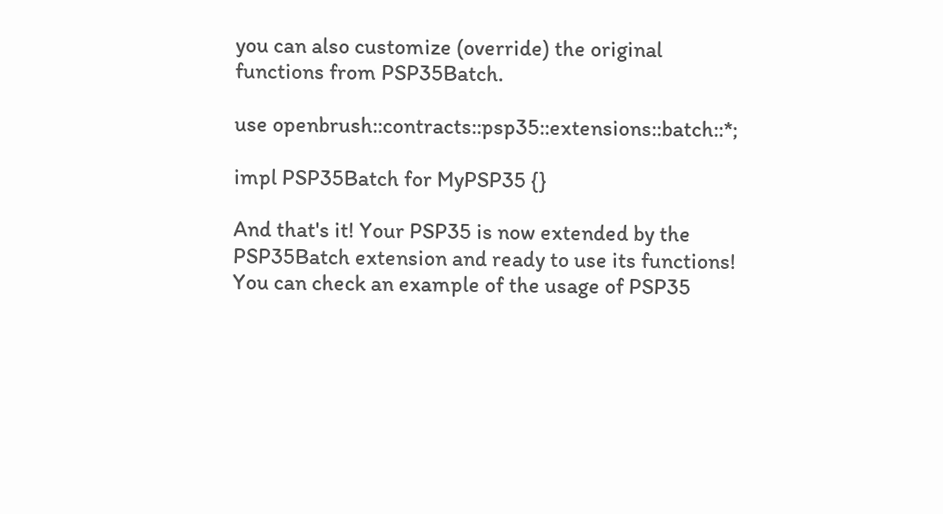you can also customize (override) the original functions from PSP35Batch.

use openbrush::contracts::psp35::extensions::batch::*;

impl PSP35Batch for MyPSP35 {}

And that's it! Your PSP35 is now extended by the PSP35Batch extension and ready to use its functions! You can check an example of the usage of PSP35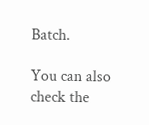Batch.

You can also check the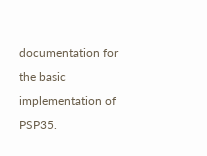documentation for the basic implementation of PSP35.